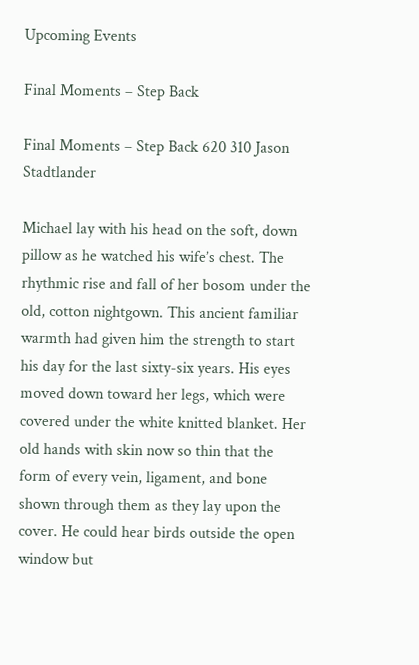Upcoming Events

Final Moments – Step Back

Final Moments – Step Back 620 310 Jason Stadtlander

Michael lay with his head on the soft, down pillow as he watched his wife’s chest. The rhythmic rise and fall of her bosom under the old, cotton nightgown. This ancient familiar warmth had given him the strength to start his day for the last sixty-six years. His eyes moved down toward her legs, which were covered under the white knitted blanket. Her old hands with skin now so thin that the form of every vein, ligament, and bone shown through them as they lay upon the cover. He could hear birds outside the open window but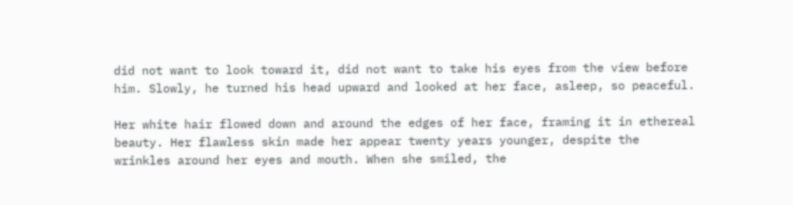did not want to look toward it, did not want to take his eyes from the view before him. Slowly, he turned his head upward and looked at her face, asleep, so peaceful.

Her white hair flowed down and around the edges of her face, framing it in ethereal beauty. Her flawless skin made her appear twenty years younger, despite the wrinkles around her eyes and mouth. When she smiled, the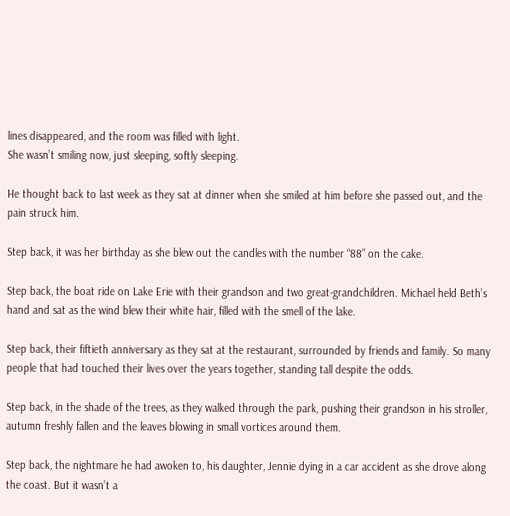lines disappeared, and the room was filled with light.
She wasn’t smiling now, just sleeping, softly sleeping.

He thought back to last week as they sat at dinner when she smiled at him before she passed out, and the pain struck him.

Step back, it was her birthday as she blew out the candles with the number “88” on the cake.

Step back, the boat ride on Lake Erie with their grandson and two great-grandchildren. Michael held Beth’s hand and sat as the wind blew their white hair, filled with the smell of the lake.

Step back, their fiftieth anniversary as they sat at the restaurant, surrounded by friends and family. So many people that had touched their lives over the years together, standing tall despite the odds.

Step back, in the shade of the trees, as they walked through the park, pushing their grandson in his stroller, autumn freshly fallen and the leaves blowing in small vortices around them.

Step back, the nightmare he had awoken to, his daughter, Jennie dying in a car accident as she drove along the coast. But it wasn’t a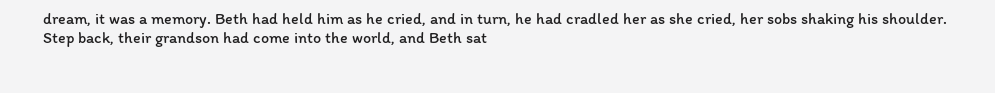dream, it was a memory. Beth had held him as he cried, and in turn, he had cradled her as she cried, her sobs shaking his shoulder.
Step back, their grandson had come into the world, and Beth sat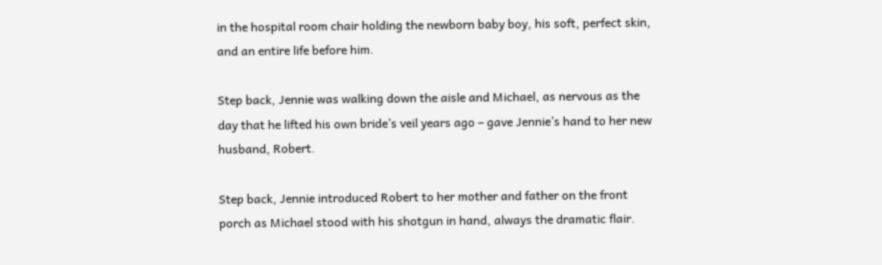in the hospital room chair holding the newborn baby boy, his soft, perfect skin, and an entire life before him.

Step back, Jennie was walking down the aisle and Michael, as nervous as the day that he lifted his own bride’s veil years ago – gave Jennie’s hand to her new husband, Robert.

Step back, Jennie introduced Robert to her mother and father on the front porch as Michael stood with his shotgun in hand, always the dramatic flair.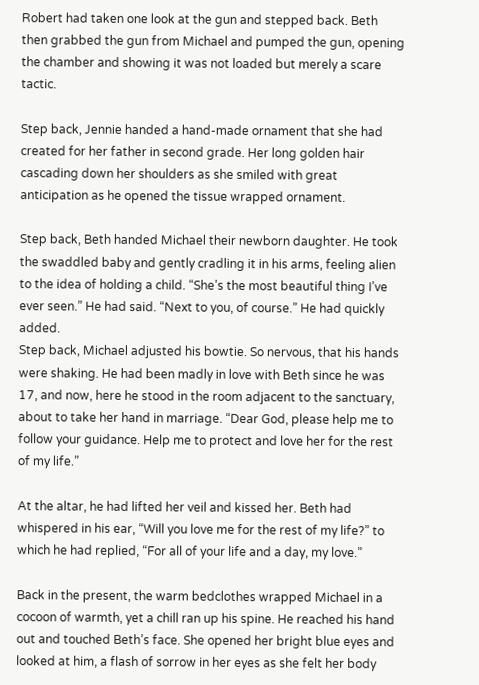Robert had taken one look at the gun and stepped back. Beth then grabbed the gun from Michael and pumped the gun, opening the chamber and showing it was not loaded but merely a scare tactic.

Step back, Jennie handed a hand-made ornament that she had created for her father in second grade. Her long golden hair cascading down her shoulders as she smiled with great anticipation as he opened the tissue wrapped ornament.

Step back, Beth handed Michael their newborn daughter. He took the swaddled baby and gently cradling it in his arms, feeling alien to the idea of holding a child. “She’s the most beautiful thing I’ve ever seen.” He had said. “Next to you, of course.” He had quickly added.
Step back, Michael adjusted his bowtie. So nervous, that his hands were shaking. He had been madly in love with Beth since he was 17, and now, here he stood in the room adjacent to the sanctuary, about to take her hand in marriage. “Dear God, please help me to follow your guidance. Help me to protect and love her for the rest of my life.”

At the altar, he had lifted her veil and kissed her. Beth had whispered in his ear, “Will you love me for the rest of my life?” to which he had replied, “For all of your life and a day, my love.”

Back in the present, the warm bedclothes wrapped Michael in a cocoon of warmth, yet a chill ran up his spine. He reached his hand out and touched Beth’s face. She opened her bright blue eyes and looked at him, a flash of sorrow in her eyes as she felt her body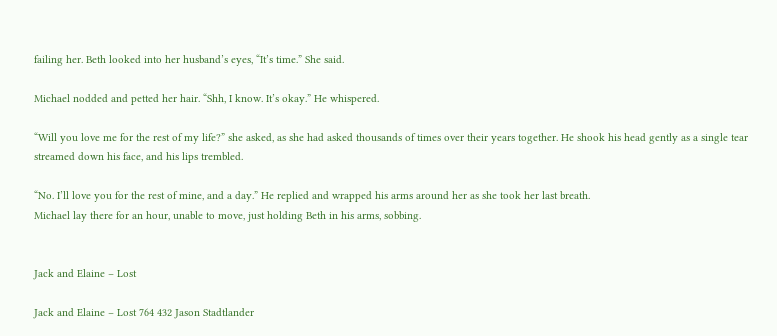failing her. Beth looked into her husband’s eyes, “It’s time.” She said.

Michael nodded and petted her hair. “Shh, I know. It’s okay.” He whispered.

“Will you love me for the rest of my life?” she asked, as she had asked thousands of times over their years together. He shook his head gently as a single tear streamed down his face, and his lips trembled.

“No. I’ll love you for the rest of mine, and a day.” He replied and wrapped his arms around her as she took her last breath.
Michael lay there for an hour, unable to move, just holding Beth in his arms, sobbing.


Jack and Elaine – Lost

Jack and Elaine – Lost 764 432 Jason Stadtlander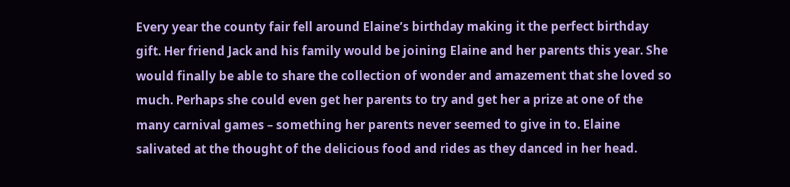Every year the county fair fell around Elaine’s birthday making it the perfect birthday gift. Her friend Jack and his family would be joining Elaine and her parents this year. She would finally be able to share the collection of wonder and amazement that she loved so much. Perhaps she could even get her parents to try and get her a prize at one of the many carnival games – something her parents never seemed to give in to. Elaine salivated at the thought of the delicious food and rides as they danced in her head.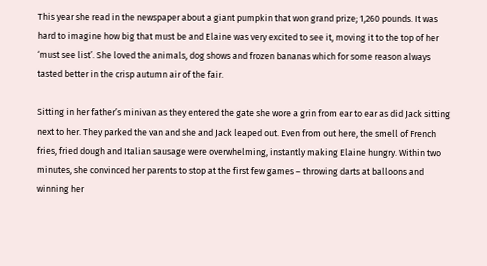This year she read in the newspaper about a giant pumpkin that won grand prize; 1,260 pounds. It was hard to imagine how big that must be and Elaine was very excited to see it, moving it to the top of her ‘must see list’. She loved the animals, dog shows and frozen bananas which for some reason always tasted better in the crisp autumn air of the fair.

Sitting in her father’s minivan as they entered the gate she wore a grin from ear to ear as did Jack sitting next to her. They parked the van and she and Jack leaped out. Even from out here, the smell of French fries, fried dough and Italian sausage were overwhelming, instantly making Elaine hungry. Within two minutes, she convinced her parents to stop at the first few games – throwing darts at balloons and winning her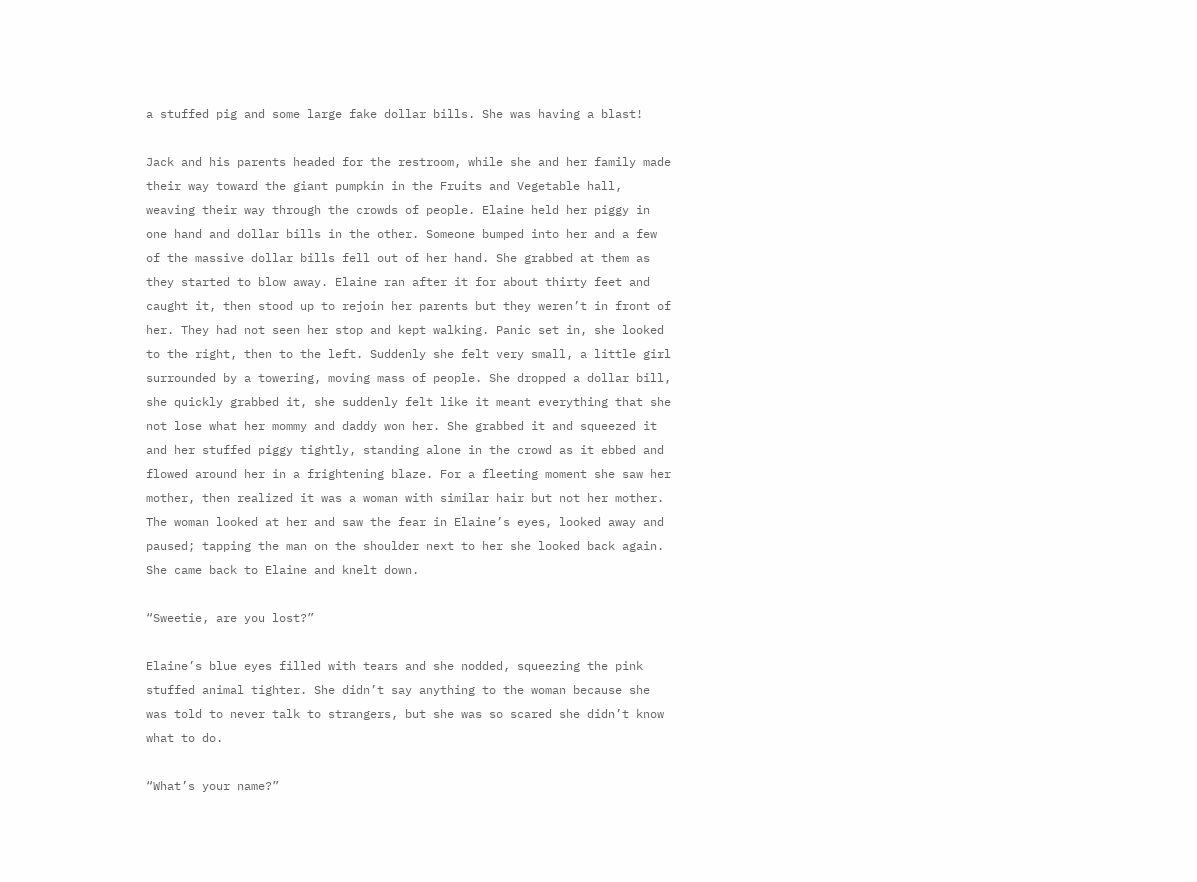a stuffed pig and some large fake dollar bills. She was having a blast!

Jack and his parents headed for the restroom, while she and her family made their way toward the giant pumpkin in the Fruits and Vegetable hall, weaving their way through the crowds of people. Elaine held her piggy in one hand and dollar bills in the other. Someone bumped into her and a few of the massive dollar bills fell out of her hand. She grabbed at them as they started to blow away. Elaine ran after it for about thirty feet and caught it, then stood up to rejoin her parents but they weren’t in front of her. They had not seen her stop and kept walking. Panic set in, she looked to the right, then to the left. Suddenly she felt very small, a little girl surrounded by a towering, moving mass of people. She dropped a dollar bill, she quickly grabbed it, she suddenly felt like it meant everything that she not lose what her mommy and daddy won her. She grabbed it and squeezed it and her stuffed piggy tightly, standing alone in the crowd as it ebbed and flowed around her in a frightening blaze. For a fleeting moment she saw her mother, then realized it was a woman with similar hair but not her mother. The woman looked at her and saw the fear in Elaine’s eyes, looked away and paused; tapping the man on the shoulder next to her she looked back again. She came back to Elaine and knelt down.

“Sweetie, are you lost?”

Elaine’s blue eyes filled with tears and she nodded, squeezing the pink stuffed animal tighter. She didn’t say anything to the woman because she was told to never talk to strangers, but she was so scared she didn’t know what to do.

“What’s your name?”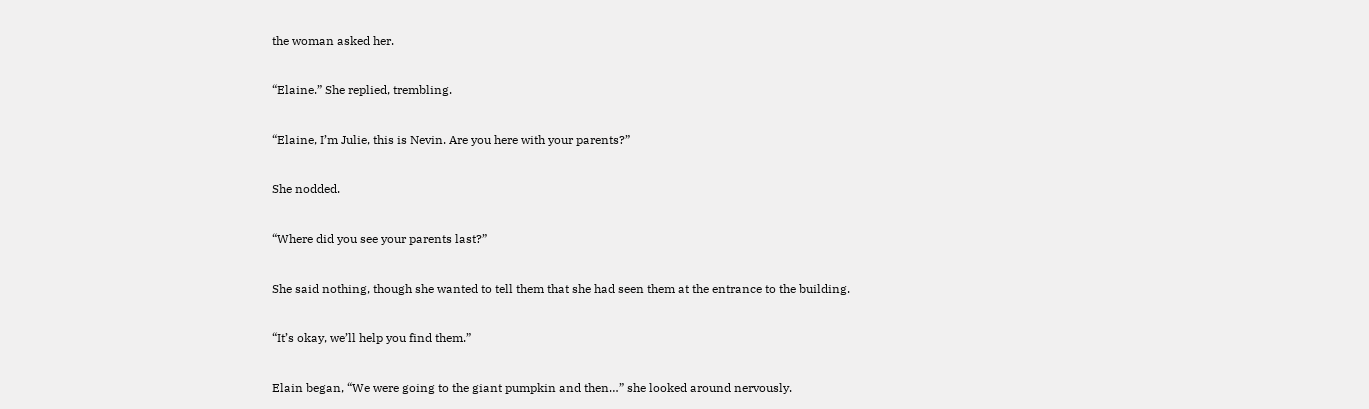the woman asked her.

“Elaine.” She replied, trembling.

“Elaine, I’m Julie, this is Nevin. Are you here with your parents?”

She nodded.

“Where did you see your parents last?”

She said nothing, though she wanted to tell them that she had seen them at the entrance to the building.

“It’s okay, we’ll help you find them.”

Elain began, “We were going to the giant pumpkin and then…” she looked around nervously.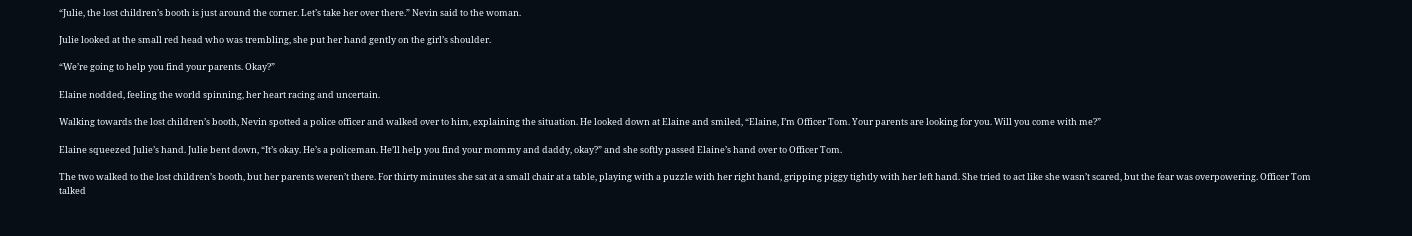“Julie, the lost children’s booth is just around the corner. Let’s take her over there.” Nevin said to the woman.

Julie looked at the small red head who was trembling, she put her hand gently on the girl’s shoulder.

“We’re going to help you find your parents. Okay?”

Elaine nodded, feeling the world spinning, her heart racing and uncertain.

Walking towards the lost children’s booth, Nevin spotted a police officer and walked over to him, explaining the situation. He looked down at Elaine and smiled, “Elaine, I’m Officer Tom. Your parents are looking for you. Will you come with me?”

Elaine squeezed Julie’s hand. Julie bent down, “It’s okay. He’s a policeman. He’ll help you find your mommy and daddy, okay?” and she softly passed Elaine’s hand over to Officer Tom.

The two walked to the lost children’s booth, but her parents weren’t there. For thirty minutes she sat at a small chair at a table, playing with a puzzle with her right hand, gripping piggy tightly with her left hand. She tried to act like she wasn’t scared, but the fear was overpowering. Officer Tom talked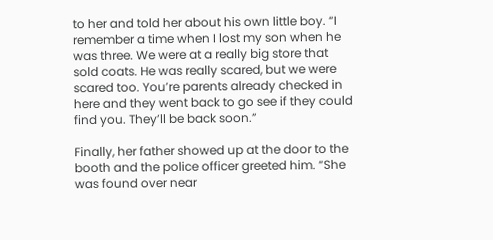to her and told her about his own little boy. “I remember a time when I lost my son when he was three. We were at a really big store that sold coats. He was really scared, but we were scared too. You’re parents already checked in here and they went back to go see if they could find you. They’ll be back soon.”

Finally, her father showed up at the door to the booth and the police officer greeted him. “She was found over near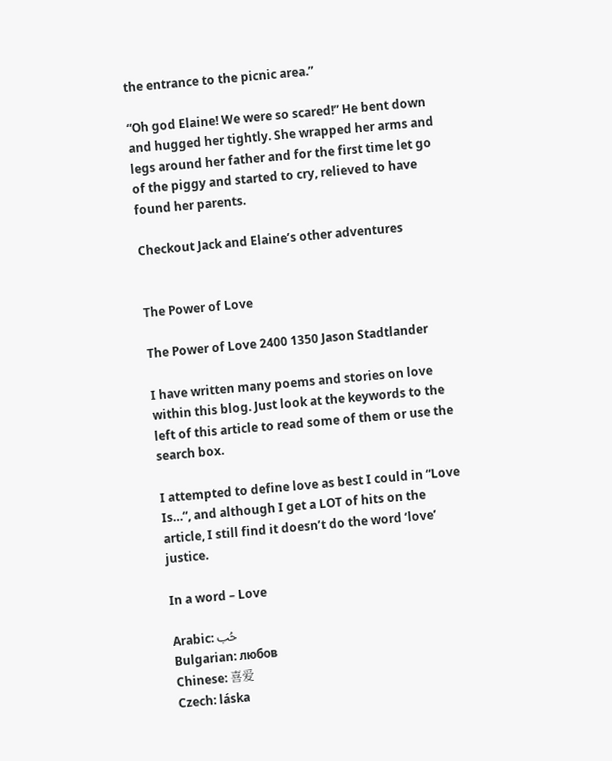the entrance to the picnic area.”

“Oh god Elaine! We were so scared!” He bent down and hugged her tightly. She wrapped her arms and legs around her father and for the first time let go of the piggy and started to cry, relieved to have found her parents.

Checkout Jack and Elaine’s other adventures


The Power of Love

The Power of Love 2400 1350 Jason Stadtlander

I have written many poems and stories on love within this blog. Just look at the keywords to the left of this article to read some of them or use the search box.

I attempted to define love as best I could in “Love Is…“, and although I get a LOT of hits on the article, I still find it doesn’t do the word ‘love’ justice.

In a word – Love

Arabic: حُب
Bulgarian: любов
Chinese: 喜爱
Czech: láska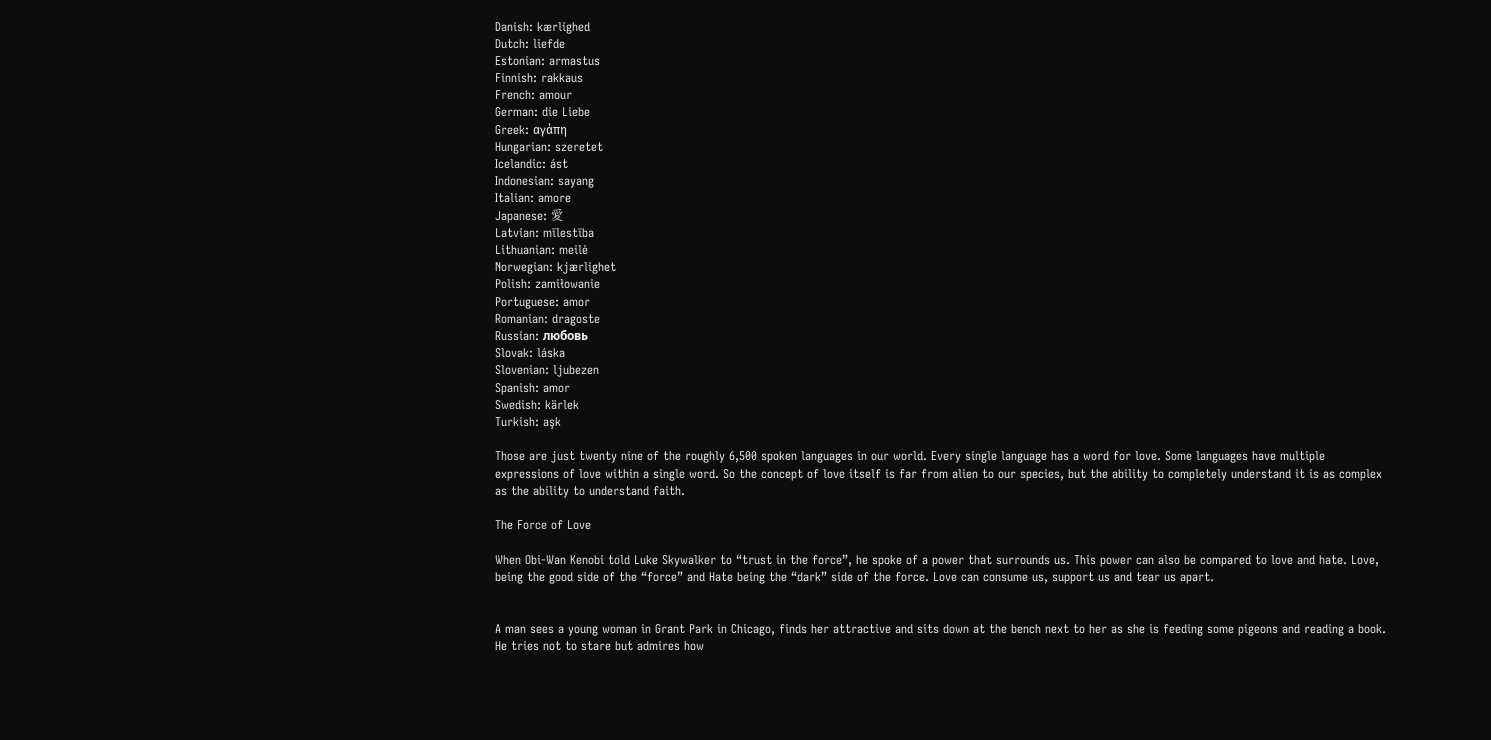Danish: kærlighed
Dutch: liefde
Estonian: armastus
Finnish: rakkaus
French: amour
German: die Liebe
Greek: αγάπη
Hungarian: szeretet
Icelandic: ást
Indonesian: sayang
Italian: amore
Japanese: 愛
Latvian: mīlestība
Lithuanian: meilė
Norwegian: kjærlighet
Polish: zamiłowanie
Portuguese: amor
Romanian: dragoste
Russian: любовь
Slovak: láska
Slovenian: ljubezen
Spanish: amor
Swedish: kärlek
Turkish: aşk

Those are just twenty nine of the roughly 6,500 spoken languages in our world. Every single language has a word for love. Some languages have multiple expressions of love within a single word. So the concept of love itself is far from alien to our species, but the ability to completely understand it is as complex as the ability to understand faith.

The Force of Love

When Obi-Wan Kenobi told Luke Skywalker to “trust in the force”, he spoke of a power that surrounds us. This power can also be compared to love and hate. Love, being the good side of the “force” and Hate being the “dark” side of the force. Love can consume us, support us and tear us apart.


A man sees a young woman in Grant Park in Chicago, finds her attractive and sits down at the bench next to her as she is feeding some pigeons and reading a book. He tries not to stare but admires how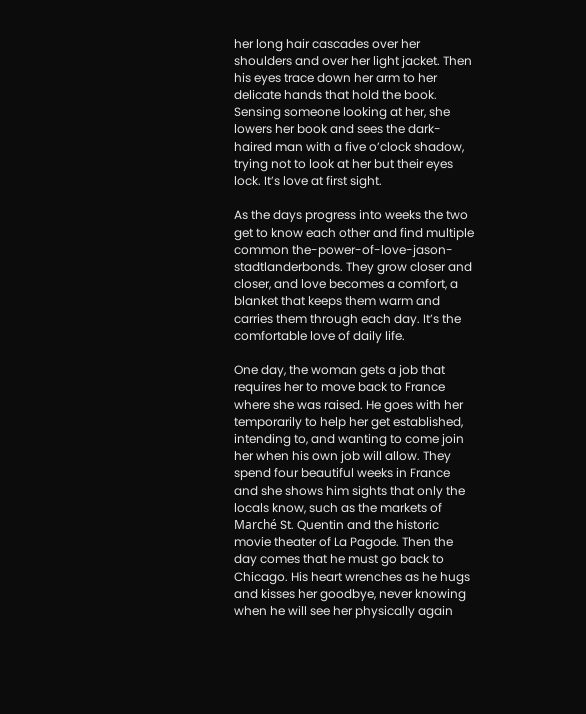her long hair cascades over her shoulders and over her light jacket. Then his eyes trace down her arm to her delicate hands that hold the book. Sensing someone looking at her, she lowers her book and sees the dark-haired man with a five o’clock shadow, trying not to look at her but their eyes lock. It’s love at first sight.

As the days progress into weeks the two get to know each other and find multiple common the-power-of-love-jason-stadtlanderbonds. They grow closer and closer, and love becomes a comfort, a blanket that keeps them warm and carries them through each day. It’s the comfortable love of daily life.

One day, the woman gets a job that requires her to move back to France where she was raised. He goes with her temporarily to help her get established, intending to, and wanting to come join her when his own job will allow. They spend four beautiful weeks in France and she shows him sights that only the locals know, such as the markets of Marché St. Quentin and the historic movie theater of La Pagode. Then the day comes that he must go back to Chicago. His heart wrenches as he hugs and kisses her goodbye, never knowing when he will see her physically again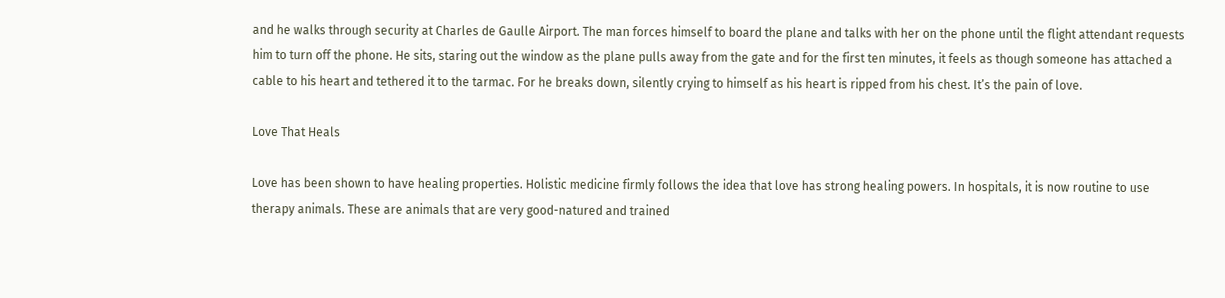and he walks through security at Charles de Gaulle Airport. The man forces himself to board the plane and talks with her on the phone until the flight attendant requests him to turn off the phone. He sits, staring out the window as the plane pulls away from the gate and for the first ten minutes, it feels as though someone has attached a cable to his heart and tethered it to the tarmac. For he breaks down, silently crying to himself as his heart is ripped from his chest. It’s the pain of love.

Love That Heals

Love has been shown to have healing properties. Holistic medicine firmly follows the idea that love has strong healing powers. In hospitals, it is now routine to use therapy animals. These are animals that are very good-natured and trained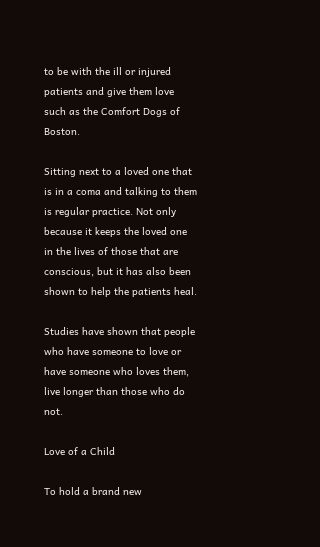to be with the ill or injured patients and give them love such as the Comfort Dogs of Boston.

Sitting next to a loved one that is in a coma and talking to them is regular practice. Not only because it keeps the loved one in the lives of those that are conscious, but it has also been shown to help the patients heal.

Studies have shown that people who have someone to love or have someone who loves them, live longer than those who do not.

Love of a Child

To hold a brand new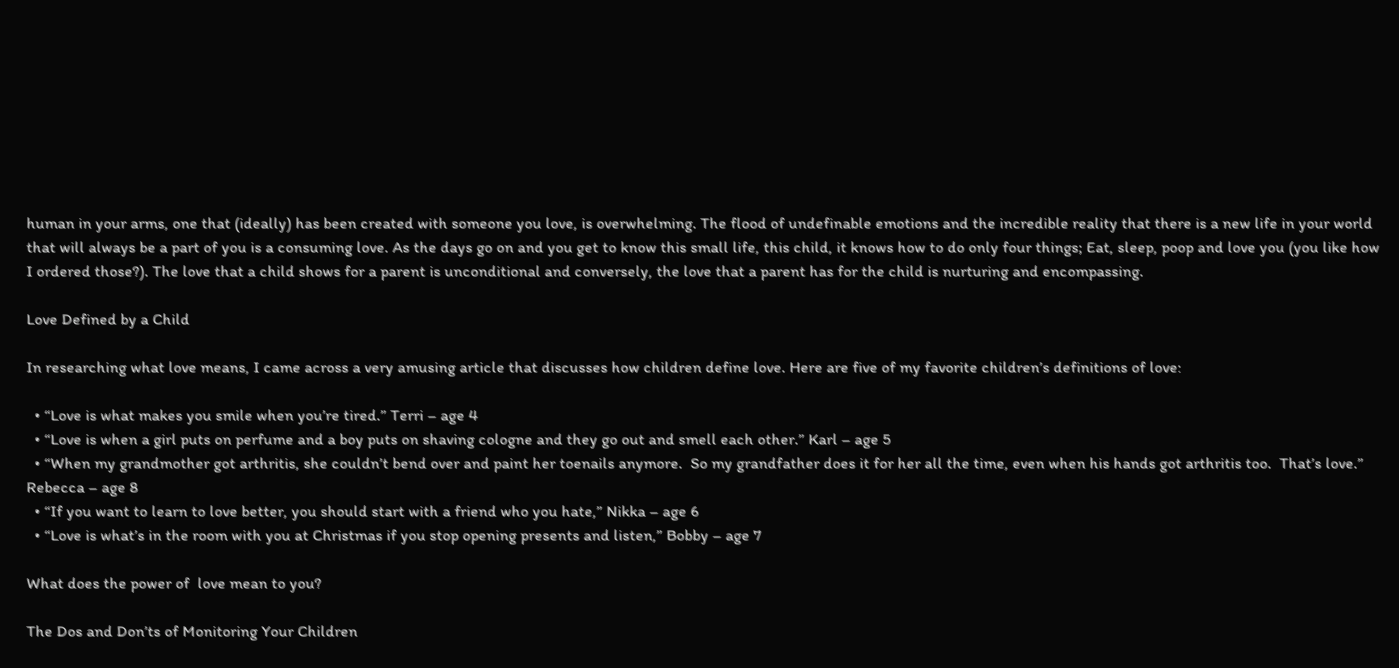human in your arms, one that (ideally) has been created with someone you love, is overwhelming. The flood of undefinable emotions and the incredible reality that there is a new life in your world that will always be a part of you is a consuming love. As the days go on and you get to know this small life, this child, it knows how to do only four things; Eat, sleep, poop and love you (you like how I ordered those?). The love that a child shows for a parent is unconditional and conversely, the love that a parent has for the child is nurturing and encompassing.

Love Defined by a Child

In researching what love means, I came across a very amusing article that discusses how children define love. Here are five of my favorite children’s definitions of love:

  • “Love is what makes you smile when you’re tired.” Terri – age 4
  • “Love is when a girl puts on perfume and a boy puts on shaving cologne and they go out and smell each other.” Karl – age 5
  • “When my grandmother got arthritis, she couldn’t bend over and paint her toenails anymore.  So my grandfather does it for her all the time, even when his hands got arthritis too.  That’s love.” Rebecca – age 8
  • “If you want to learn to love better, you should start with a friend who you hate,” Nikka – age 6
  • “Love is what’s in the room with you at Christmas if you stop opening presents and listen,” Bobby – age 7

What does the power of  love mean to you?

The Dos and Don’ts of Monitoring Your Children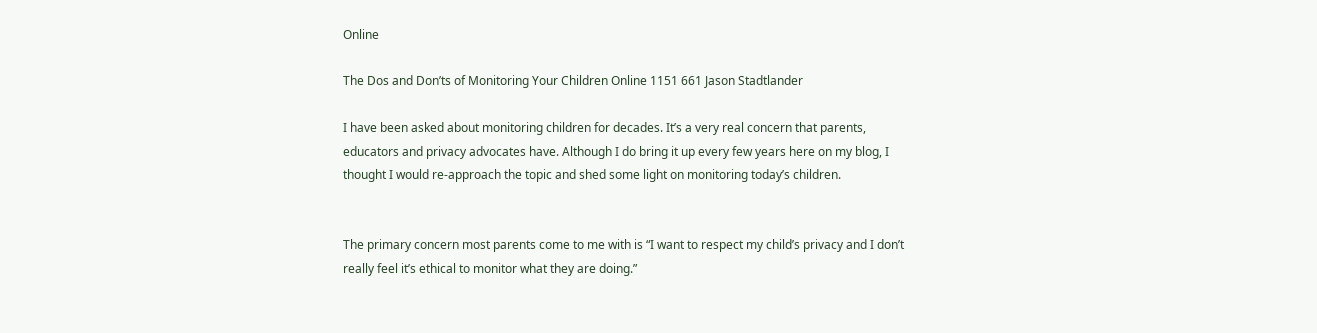Online

The Dos and Don’ts of Monitoring Your Children Online 1151 661 Jason Stadtlander

I have been asked about monitoring children for decades. It’s a very real concern that parents, educators and privacy advocates have. Although I do bring it up every few years here on my blog, I thought I would re-approach the topic and shed some light on monitoring today’s children.


The primary concern most parents come to me with is “I want to respect my child’s privacy and I don’t really feel it’s ethical to monitor what they are doing.”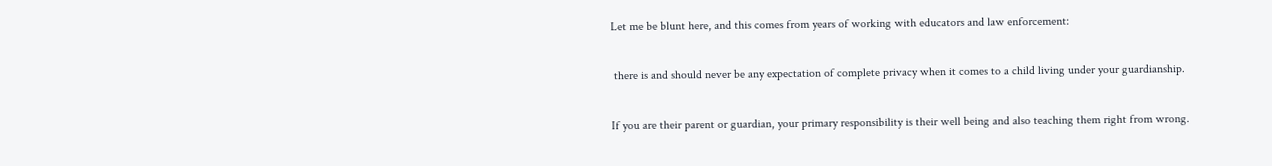Let me be blunt here, and this comes from years of working with educators and law enforcement:

 there is and should never be any expectation of complete privacy when it comes to a child living under your guardianship.

If you are their parent or guardian, your primary responsibility is their well being and also teaching them right from wrong.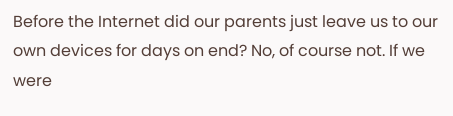Before the Internet did our parents just leave us to our own devices for days on end? No, of course not. If we were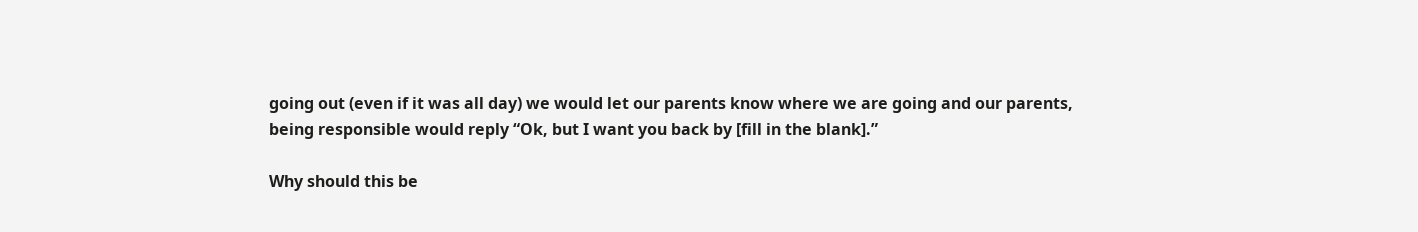going out (even if it was all day) we would let our parents know where we are going and our parents, being responsible would reply “Ok, but I want you back by [fill in the blank].”

Why should this be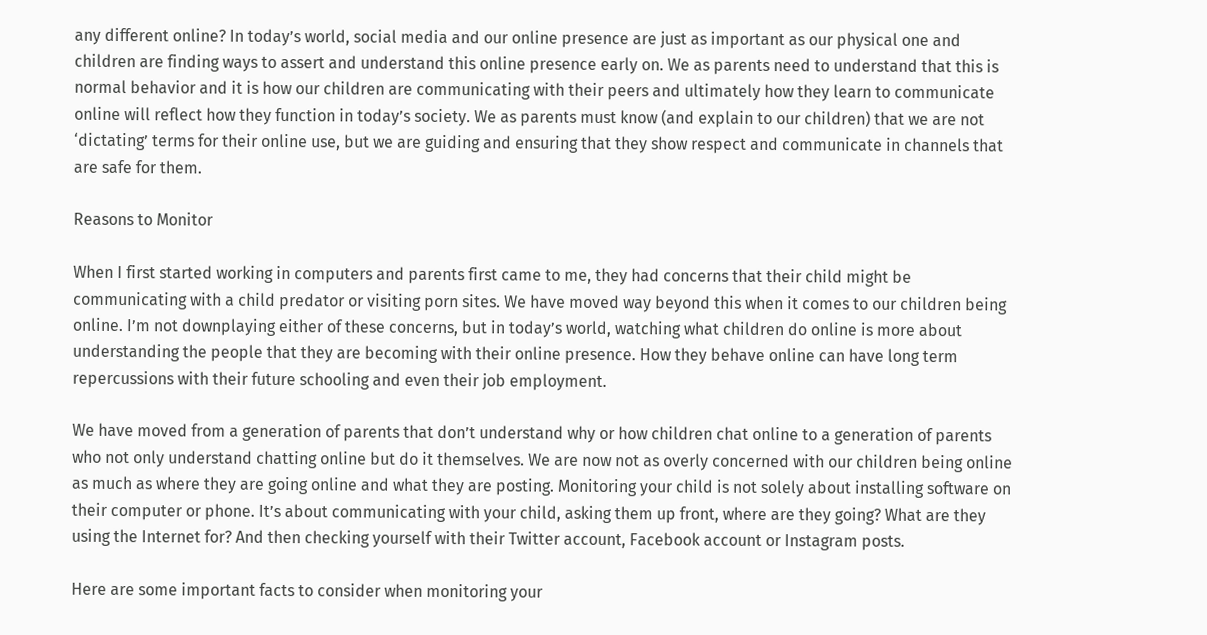any different online? In today’s world, social media and our online presence are just as important as our physical one and children are finding ways to assert and understand this online presence early on. We as parents need to understand that this is normal behavior and it is how our children are communicating with their peers and ultimately how they learn to communicate online will reflect how they function in today’s society. We as parents must know (and explain to our children) that we are not ‘dictating’ terms for their online use, but we are guiding and ensuring that they show respect and communicate in channels that are safe for them.

Reasons to Monitor

When I first started working in computers and parents first came to me, they had concerns that their child might be communicating with a child predator or visiting porn sites. We have moved way beyond this when it comes to our children being online. I’m not downplaying either of these concerns, but in today’s world, watching what children do online is more about understanding the people that they are becoming with their online presence. How they behave online can have long term repercussions with their future schooling and even their job employment.

We have moved from a generation of parents that don’t understand why or how children chat online to a generation of parents who not only understand chatting online but do it themselves. We are now not as overly concerned with our children being online as much as where they are going online and what they are posting. Monitoring your child is not solely about installing software on their computer or phone. It’s about communicating with your child, asking them up front, where are they going? What are they using the Internet for? And then checking yourself with their Twitter account, Facebook account or Instagram posts.

Here are some important facts to consider when monitoring your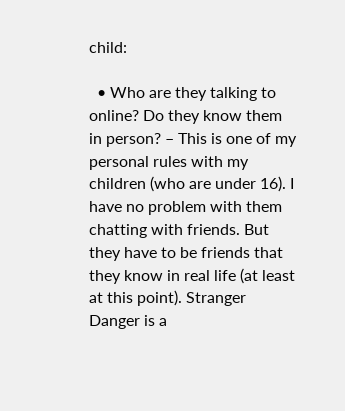child:

  • Who are they talking to online? Do they know them in person? – This is one of my personal rules with my children (who are under 16). I have no problem with them chatting with friends. But they have to be friends that they know in real life (at least at this point). Stranger Danger is a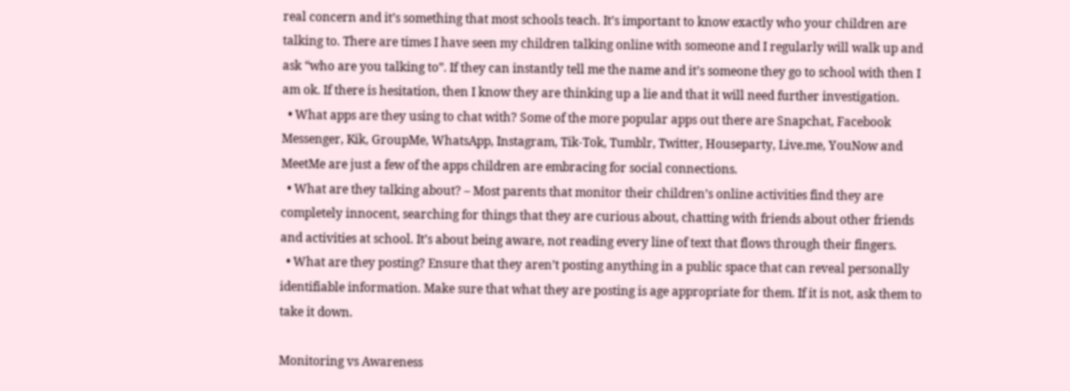real concern and it’s something that most schools teach. It’s important to know exactly who your children are talking to. There are times I have seen my children talking online with someone and I regularly will walk up and ask “who are you talking to”. If they can instantly tell me the name and it’s someone they go to school with then I am ok. If there is hesitation, then I know they are thinking up a lie and that it will need further investigation.
  • What apps are they using to chat with? Some of the more popular apps out there are Snapchat, Facebook Messenger, Kik, GroupMe, WhatsApp, Instagram, Tik-Tok, Tumblr, Twitter, Houseparty, Live.me, YouNow and MeetMe are just a few of the apps children are embracing for social connections.
  • What are they talking about? – Most parents that monitor their children’s online activities find they are completely innocent, searching for things that they are curious about, chatting with friends about other friends and activities at school. It’s about being aware, not reading every line of text that flows through their fingers.
  • What are they posting? Ensure that they aren’t posting anything in a public space that can reveal personally identifiable information. Make sure that what they are posting is age appropriate for them. If it is not, ask them to take it down.

Monitoring vs Awareness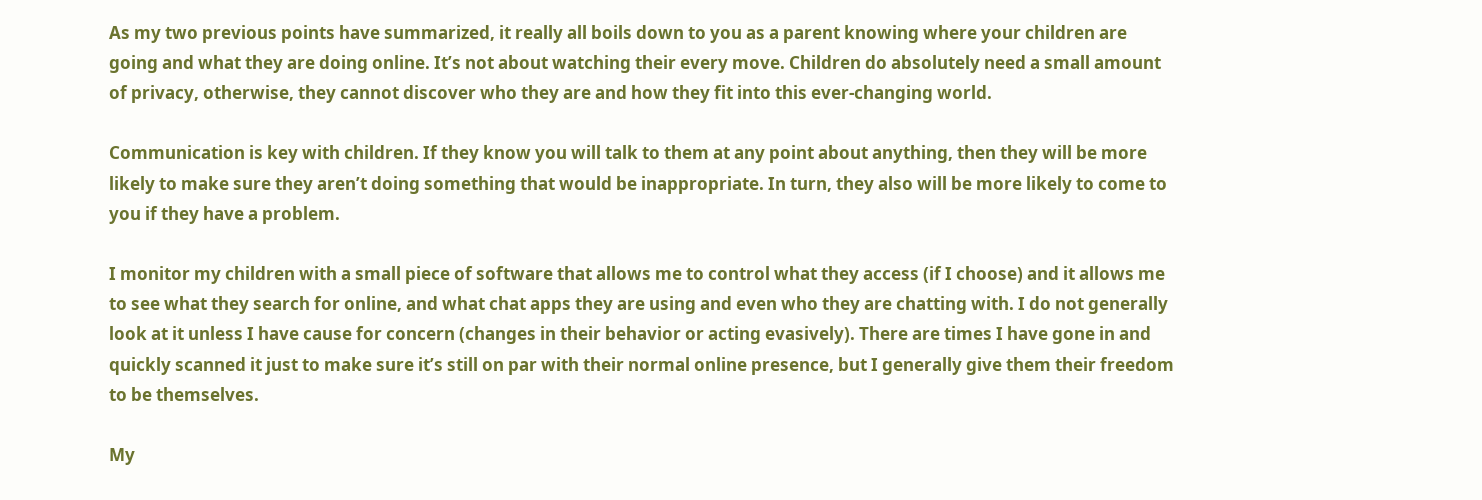As my two previous points have summarized, it really all boils down to you as a parent knowing where your children are going and what they are doing online. It’s not about watching their every move. Children do absolutely need a small amount of privacy, otherwise, they cannot discover who they are and how they fit into this ever-changing world.

Communication is key with children. If they know you will talk to them at any point about anything, then they will be more likely to make sure they aren’t doing something that would be inappropriate. In turn, they also will be more likely to come to you if they have a problem.

I monitor my children with a small piece of software that allows me to control what they access (if I choose) and it allows me to see what they search for online, and what chat apps they are using and even who they are chatting with. I do not generally look at it unless I have cause for concern (changes in their behavior or acting evasively). There are times I have gone in and quickly scanned it just to make sure it’s still on par with their normal online presence, but I generally give them their freedom to be themselves.

My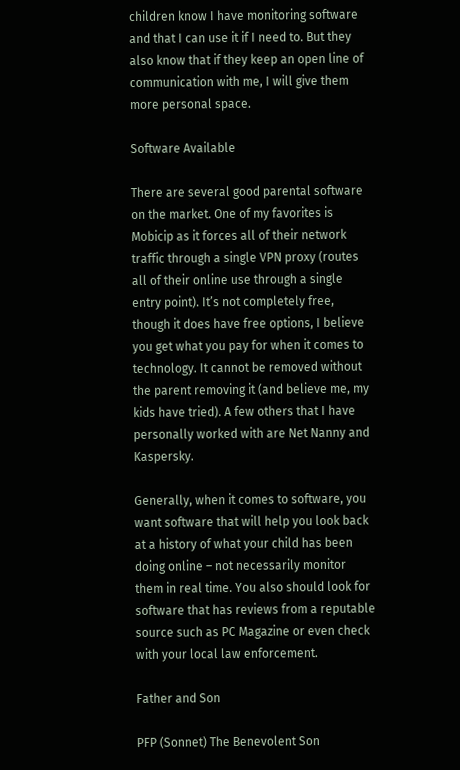children know I have monitoring software and that I can use it if I need to. But they also know that if they keep an open line of communication with me, I will give them more personal space.

Software Available

There are several good parental software on the market. One of my favorites is Mobicip as it forces all of their network traffic through a single VPN proxy (routes all of their online use through a single entry point). It’s not completely free, though it does have free options, I believe you get what you pay for when it comes to technology. It cannot be removed without the parent removing it (and believe me, my kids have tried). A few others that I have personally worked with are Net Nanny and  Kaspersky.

Generally, when it comes to software, you want software that will help you look back at a history of what your child has been doing online – not necessarily monitor them in real time. You also should look for software that has reviews from a reputable source such as PC Magazine or even check with your local law enforcement.

Father and Son

PFP (Sonnet) The Benevolent Son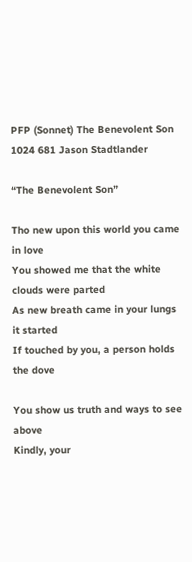PFP (Sonnet) The Benevolent Son 1024 681 Jason Stadtlander

“The Benevolent Son”

Tho new upon this world you came in love
You showed me that the white clouds were parted
As new breath came in your lungs it started
If touched by you, a person holds the dove

You show us truth and ways to see above
Kindly, your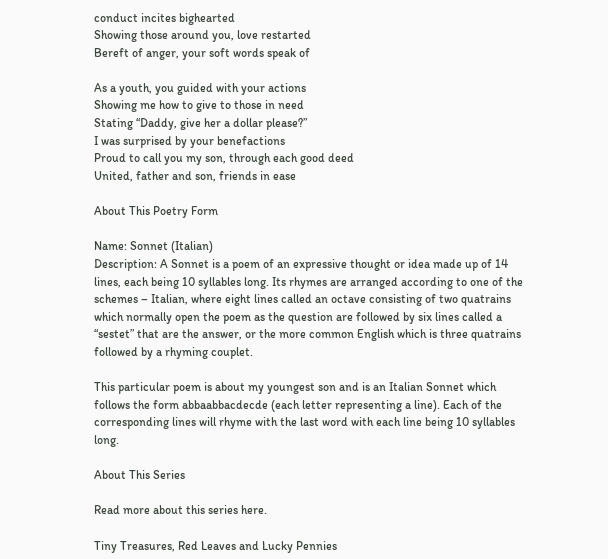conduct incites bighearted
Showing those around you, love restarted
Bereft of anger, your soft words speak of

As a youth, you guided with your actions
Showing me how to give to those in need
Stating “Daddy, give her a dollar please?”
I was surprised by your benefactions
Proud to call you my son, through each good deed
United, father and son, friends in ease

About This Poetry Form

Name: Sonnet (Italian)
Description: A Sonnet is a poem of an expressive thought or idea made up of 14 lines, each being 10 syllables long. Its rhymes are arranged according to one of the schemes – Italian, where eight lines called an octave consisting of two quatrains which normally open the poem as the question are followed by six lines called a “sestet” that are the answer, or the more common English which is three quatrains followed by a rhyming couplet.

This particular poem is about my youngest son and is an Italian Sonnet which follows the form abbaabbacdecde (each letter representing a line). Each of the corresponding lines will rhyme with the last word with each line being 10 syllables long.

About This Series

Read more about this series here.

Tiny Treasures, Red Leaves and Lucky Pennies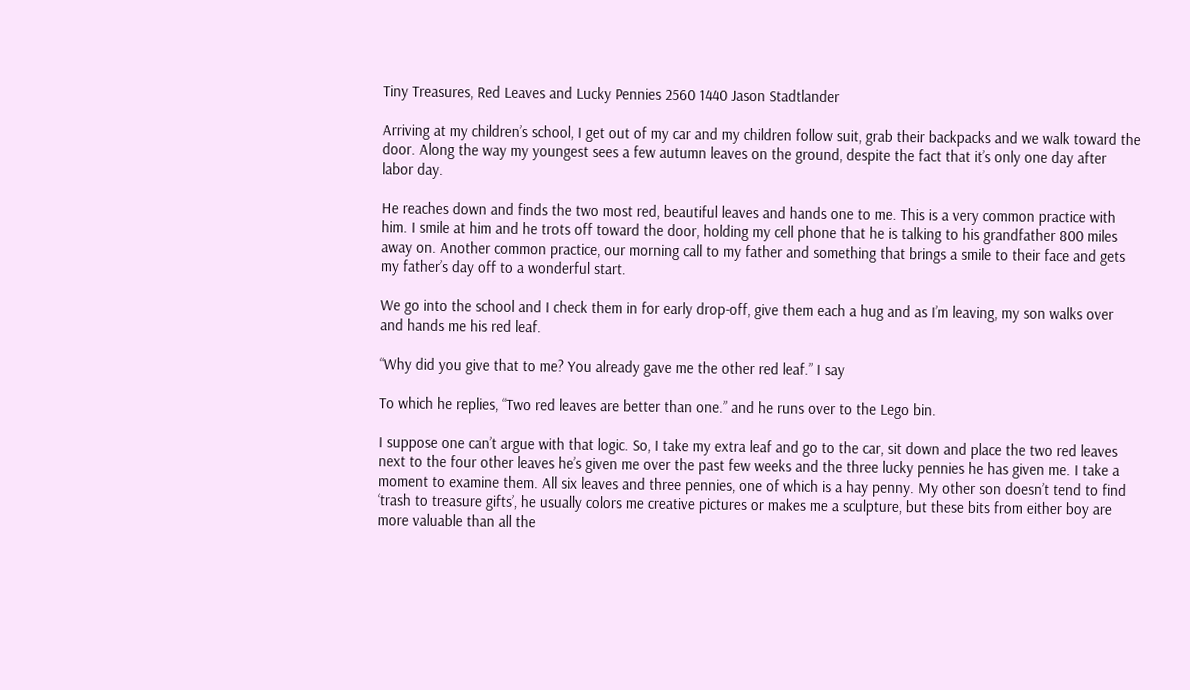Tiny Treasures, Red Leaves and Lucky Pennies 2560 1440 Jason Stadtlander

Arriving at my children’s school, I get out of my car and my children follow suit, grab their backpacks and we walk toward the door. Along the way my youngest sees a few autumn leaves on the ground, despite the fact that it’s only one day after labor day.

He reaches down and finds the two most red, beautiful leaves and hands one to me. This is a very common practice with him. I smile at him and he trots off toward the door, holding my cell phone that he is talking to his grandfather 800 miles away on. Another common practice, our morning call to my father and something that brings a smile to their face and gets my father’s day off to a wonderful start.

We go into the school and I check them in for early drop-off, give them each a hug and as I’m leaving, my son walks over and hands me his red leaf.

“Why did you give that to me? You already gave me the other red leaf.” I say

To which he replies, “Two red leaves are better than one.” and he runs over to the Lego bin.

I suppose one can’t argue with that logic. So, I take my extra leaf and go to the car, sit down and place the two red leaves next to the four other leaves he’s given me over the past few weeks and the three lucky pennies he has given me. I take a moment to examine them. All six leaves and three pennies, one of which is a hay penny. My other son doesn’t tend to find ‘trash to treasure gifts’, he usually colors me creative pictures or makes me a sculpture, but these bits from either boy are more valuable than all the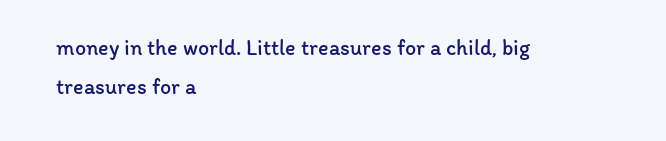money in the world. Little treasures for a child, big treasures for a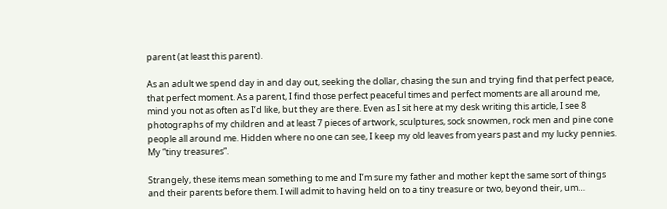parent (at least this parent).

As an adult we spend day in and day out, seeking the dollar, chasing the sun and trying find that perfect peace, that perfect moment. As a parent, I find those perfect peaceful times and perfect moments are all around me, mind you not as often as I’d like, but they are there. Even as I sit here at my desk writing this article, I see 8 photographs of my children and at least 7 pieces of artwork, sculptures, sock snowmen, rock men and pine cone people all around me. Hidden where no one can see, I keep my old leaves from years past and my lucky pennies. My “tiny treasures”.

Strangely, these items mean something to me and I’m sure my father and mother kept the same sort of things and their parents before them. I will admit to having held on to a tiny treasure or two, beyond their, um…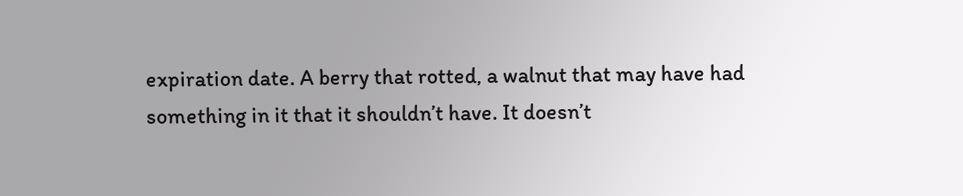expiration date. A berry that rotted, a walnut that may have had something in it that it shouldn’t have. It doesn’t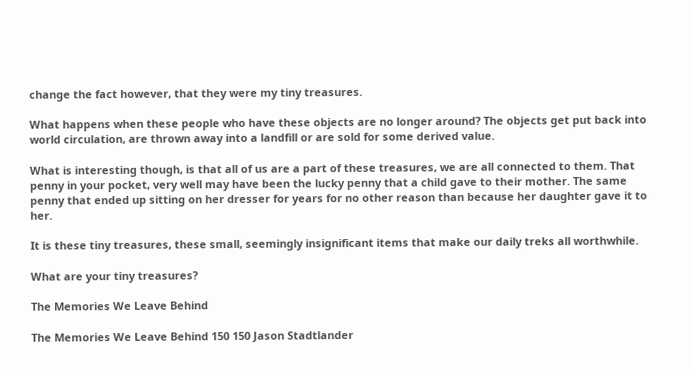change the fact however, that they were my tiny treasures.

What happens when these people who have these objects are no longer around? The objects get put back into world circulation, are thrown away into a landfill or are sold for some derived value.

What is interesting though, is that all of us are a part of these treasures, we are all connected to them. That penny in your pocket, very well may have been the lucky penny that a child gave to their mother. The same penny that ended up sitting on her dresser for years for no other reason than because her daughter gave it to her.

It is these tiny treasures, these small, seemingly insignificant items that make our daily treks all worthwhile.

What are your tiny treasures?

The Memories We Leave Behind

The Memories We Leave Behind 150 150 Jason Stadtlander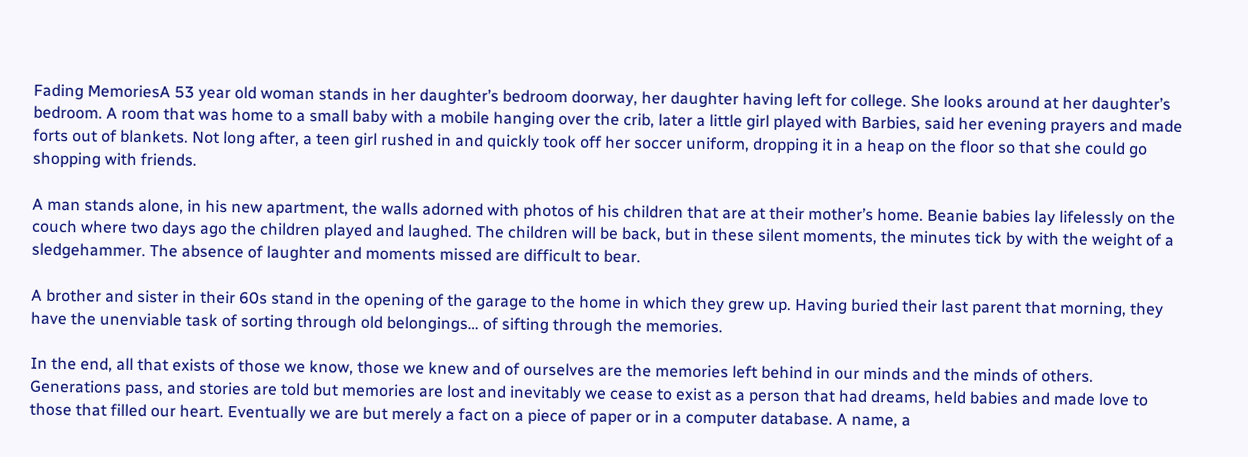Fading MemoriesA 53 year old woman stands in her daughter’s bedroom doorway, her daughter having left for college. She looks around at her daughter’s bedroom. A room that was home to a small baby with a mobile hanging over the crib, later a little girl played with Barbies, said her evening prayers and made forts out of blankets. Not long after, a teen girl rushed in and quickly took off her soccer uniform, dropping it in a heap on the floor so that she could go shopping with friends.

A man stands alone, in his new apartment, the walls adorned with photos of his children that are at their mother’s home. Beanie babies lay lifelessly on the couch where two days ago the children played and laughed. The children will be back, but in these silent moments, the minutes tick by with the weight of a sledgehammer. The absence of laughter and moments missed are difficult to bear.

A brother and sister in their 60s stand in the opening of the garage to the home in which they grew up. Having buried their last parent that morning, they have the unenviable task of sorting through old belongings… of sifting through the memories.

In the end, all that exists of those we know, those we knew and of ourselves are the memories left behind in our minds and the minds of others. Generations pass, and stories are told but memories are lost and inevitably we cease to exist as a person that had dreams, held babies and made love to those that filled our heart. Eventually we are but merely a fact on a piece of paper or in a computer database. A name, a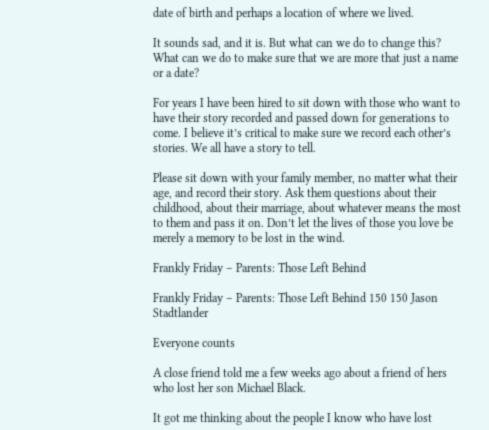date of birth and perhaps a location of where we lived.

It sounds sad, and it is. But what can we do to change this? What can we do to make sure that we are more that just a name or a date?

For years I have been hired to sit down with those who want to have their story recorded and passed down for generations to come. I believe it’s critical to make sure we record each other’s stories. We all have a story to tell.

Please sit down with your family member, no matter what their age, and record their story. Ask them questions about their childhood, about their marriage, about whatever means the most to them and pass it on. Don’t let the lives of those you love be merely a memory to be lost in the wind.

Frankly Friday – Parents: Those Left Behind

Frankly Friday – Parents: Those Left Behind 150 150 Jason Stadtlander

Everyone counts

A close friend told me a few weeks ago about a friend of hers who lost her son Michael Black.

It got me thinking about the people I know who have lost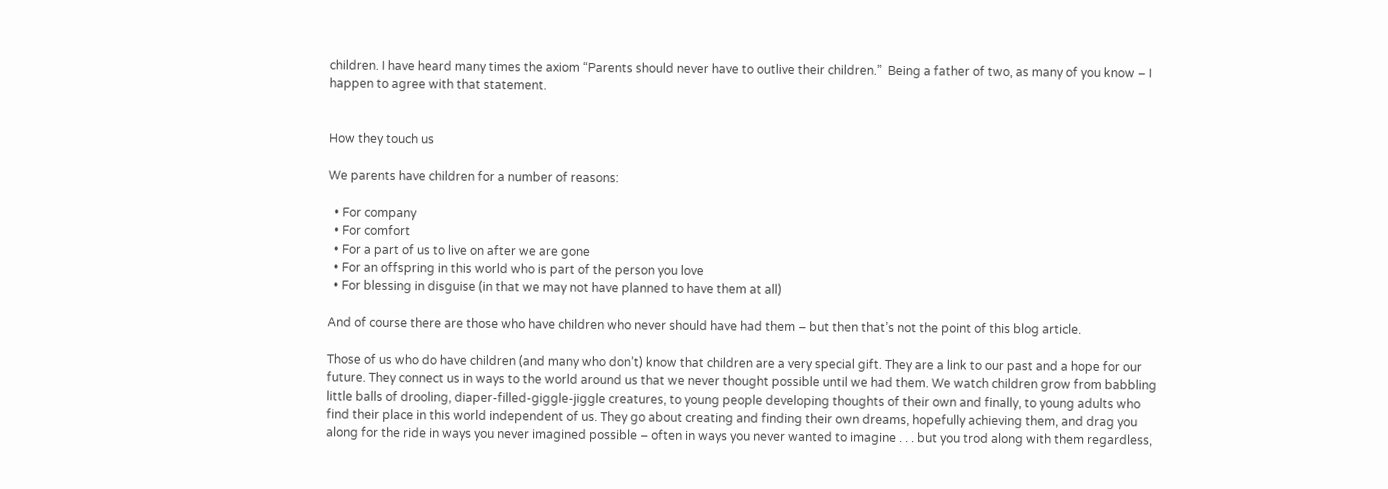children. I have heard many times the axiom “Parents should never have to outlive their children.”  Being a father of two, as many of you know – I happen to agree with that statement.


How they touch us

We parents have children for a number of reasons:

  • For company
  • For comfort
  • For a part of us to live on after we are gone
  • For an offspring in this world who is part of the person you love
  • For blessing in disguise (in that we may not have planned to have them at all)

And of course there are those who have children who never should have had them – but then that’s not the point of this blog article.

Those of us who do have children (and many who don’t) know that children are a very special gift. They are a link to our past and a hope for our future. They connect us in ways to the world around us that we never thought possible until we had them. We watch children grow from babbling little balls of drooling, diaper-filled-giggle-jiggle creatures, to young people developing thoughts of their own and finally, to young adults who find their place in this world independent of us. They go about creating and finding their own dreams, hopefully achieving them, and drag you along for the ride in ways you never imagined possible – often in ways you never wanted to imagine . . . but you trod along with them regardless,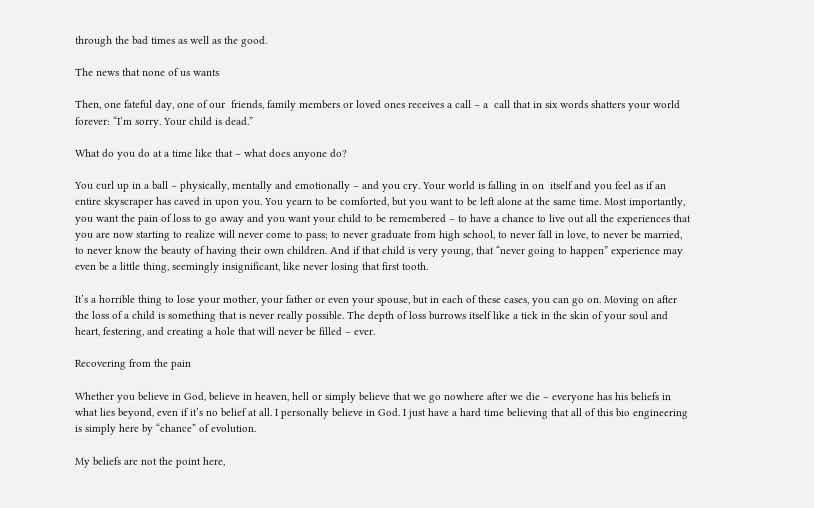through the bad times as well as the good.

The news that none of us wants

Then, one fateful day, one of our  friends, family members or loved ones receives a call – a  call that in six words shatters your world forever: “I’m sorry. Your child is dead.”

What do you do at a time like that – what does anyone do?

You curl up in a ball – physically, mentally and emotionally – and you cry. Your world is falling in on  itself and you feel as if an entire skyscraper has caved in upon you. You yearn to be comforted, but you want to be left alone at the same time. Most importantly, you want the pain of loss to go away and you want your child to be remembered – to have a chance to live out all the experiences that you are now starting to realize will never come to pass; to never graduate from high school, to never fall in love, to never be married, to never know the beauty of having their own children. And if that child is very young, that “never going to happen” experience may even be a little thing, seemingly insignificant, like never losing that first tooth.

It’s a horrible thing to lose your mother, your father or even your spouse, but in each of these cases, you can go on. Moving on after the loss of a child is something that is never really possible. The depth of loss burrows itself like a tick in the skin of your soul and heart, festering, and creating a hole that will never be filled – ever.

Recovering from the pain

Whether you believe in God, believe in heaven, hell or simply believe that we go nowhere after we die – everyone has his beliefs in what lies beyond, even if it’s no belief at all. I personally believe in God. I just have a hard time believing that all of this bio engineering is simply here by “chance” of evolution.

My beliefs are not the point here,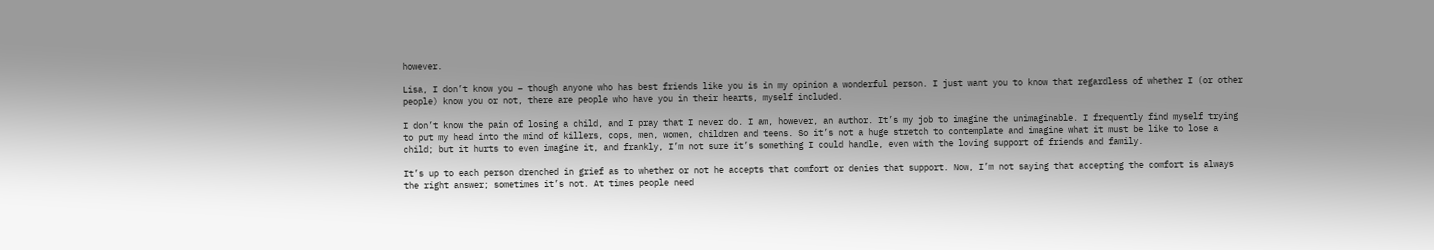however.

Lisa, I don’t know you – though anyone who has best friends like you is in my opinion a wonderful person. I just want you to know that regardless of whether I (or other people) know you or not, there are people who have you in their hearts, myself included.

I don’t know the pain of losing a child, and I pray that I never do. I am, however, an author. It’s my job to imagine the unimaginable. I frequently find myself trying to put my head into the mind of killers, cops, men, women, children and teens. So it’s not a huge stretch to contemplate and imagine what it must be like to lose a child; but it hurts to even imagine it, and frankly, I’m not sure it’s something I could handle, even with the loving support of friends and family.

It’s up to each person drenched in grief as to whether or not he accepts that comfort or denies that support. Now, I’m not saying that accepting the comfort is always the right answer; sometimes it’s not. At times people need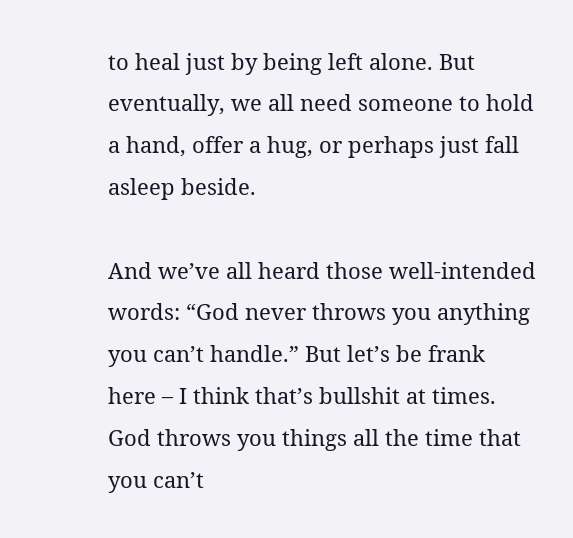to heal just by being left alone. But eventually, we all need someone to hold a hand, offer a hug, or perhaps just fall asleep beside.

And we’ve all heard those well-intended words: “God never throws you anything you can’t handle.” But let’s be frank here – I think that’s bullshit at times. God throws you things all the time that you can’t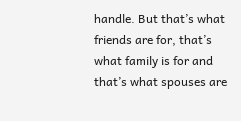handle. But that’s what friends are for, that’s what family is for and that’s what spouses are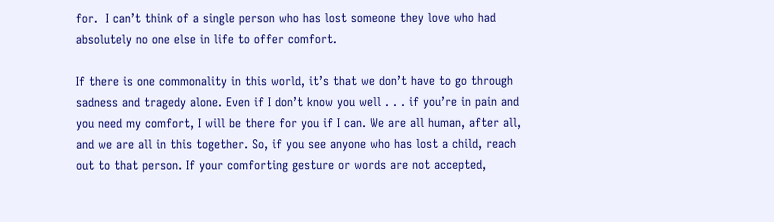for.  I can’t think of a single person who has lost someone they love who had absolutely no one else in life to offer comfort.

If there is one commonality in this world, it’s that we don’t have to go through sadness and tragedy alone. Even if I don’t know you well . . . if you’re in pain and you need my comfort, I will be there for you if I can. We are all human, after all, and we are all in this together. So, if you see anyone who has lost a child, reach out to that person. If your comforting gesture or words are not accepted,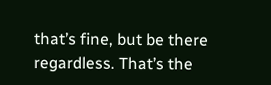that’s fine, but be there regardless. That’s the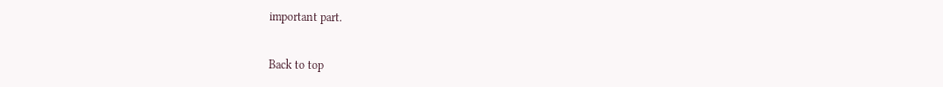important part.


Back to top